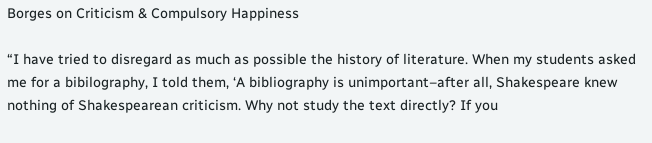Borges on Criticism & Compulsory Happiness

“I have tried to disregard as much as possible the history of literature. When my students asked me for a bibilography, I told them, ‘A bibliography is unimportant–after all, Shakespeare knew nothing of Shakespearean criticism. Why not study the text directly? If you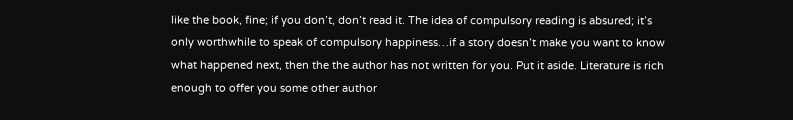like the book, fine; if you don’t, don’t read it. The idea of compulsory reading is absured; it’s only worthwhile to speak of compulsory happiness…if a story doesn’t make you want to know what happened next, then the the author has not written for you. Put it aside. Literature is rich enough to offer you some other author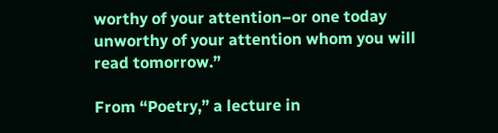worthy of your attention–or one today unworthy of your attention whom you will read tomorrow.”

From “Poetry,” a lecture in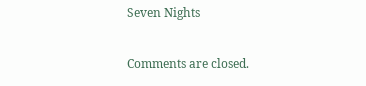Seven Nights

Comments are closed.